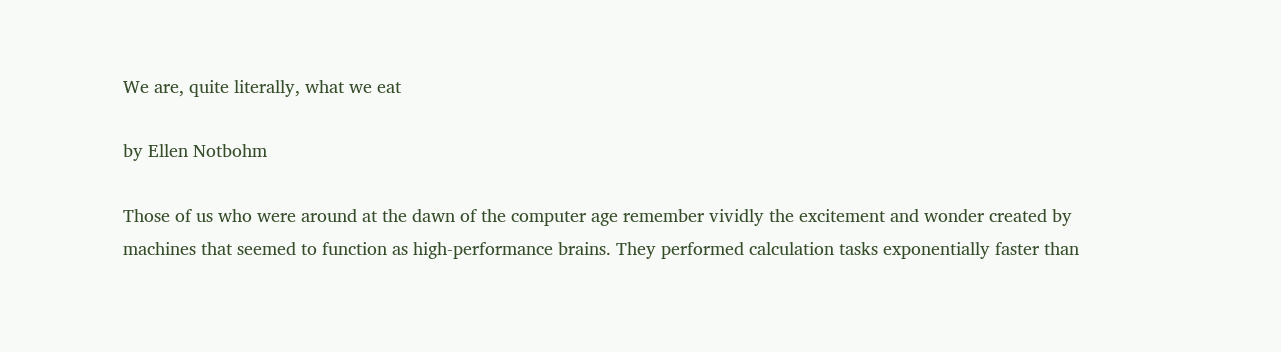We are, quite literally, what we eat

by Ellen Notbohm

Those of us who were around at the dawn of the computer age remember vividly the excitement and wonder created by machines that seemed to function as high-performance brains. They performed calculation tasks exponentially faster than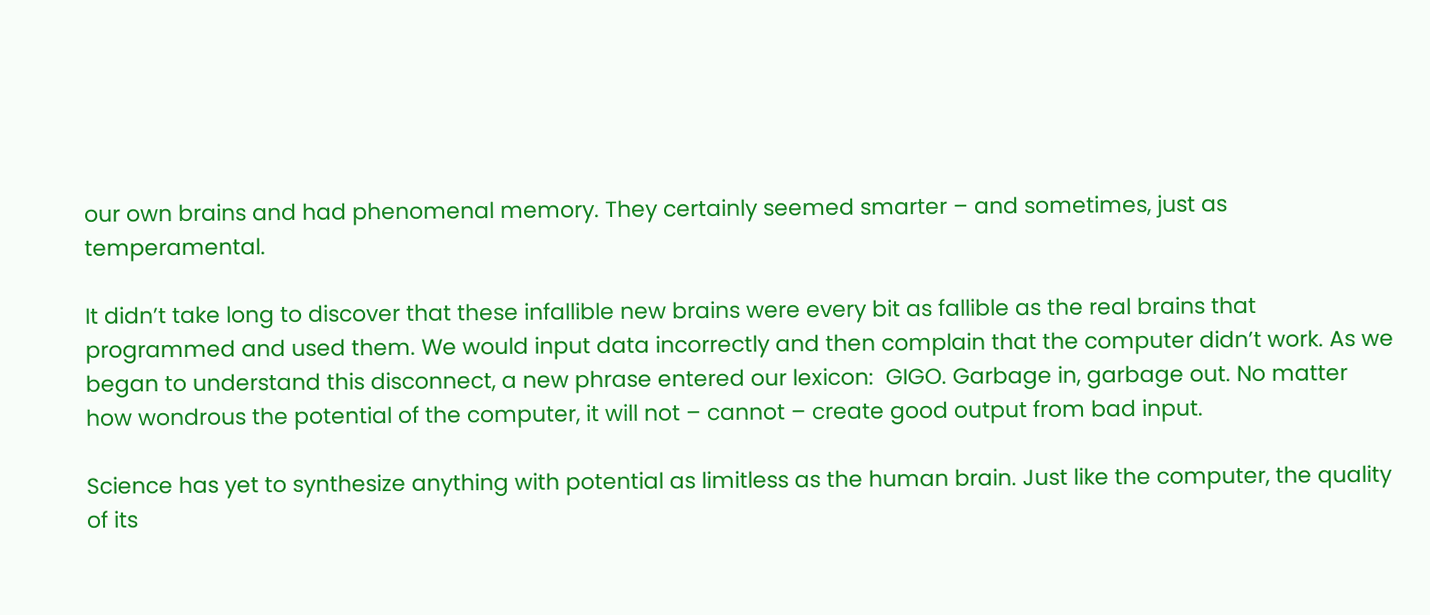our own brains and had phenomenal memory. They certainly seemed smarter – and sometimes, just as temperamental.

It didn’t take long to discover that these infallible new brains were every bit as fallible as the real brains that programmed and used them. We would input data incorrectly and then complain that the computer didn’t work. As we began to understand this disconnect, a new phrase entered our lexicon:  GIGO. Garbage in, garbage out. No matter how wondrous the potential of the computer, it will not – cannot – create good output from bad input.

Science has yet to synthesize anything with potential as limitless as the human brain. Just like the computer, the quality of its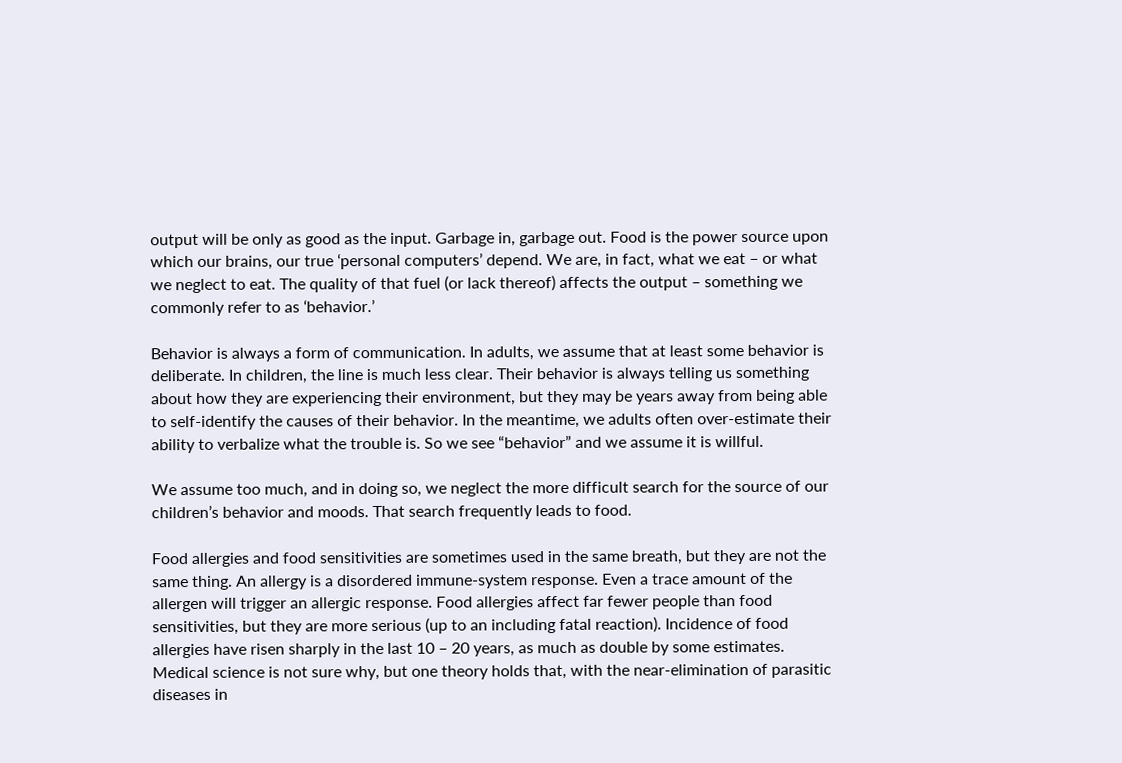output will be only as good as the input. Garbage in, garbage out. Food is the power source upon which our brains, our true ‘personal computers’ depend. We are, in fact, what we eat – or what we neglect to eat. The quality of that fuel (or lack thereof) affects the output – something we commonly refer to as ‘behavior.’

Behavior is always a form of communication. In adults, we assume that at least some behavior is deliberate. In children, the line is much less clear. Their behavior is always telling us something about how they are experiencing their environment, but they may be years away from being able to self-identify the causes of their behavior. In the meantime, we adults often over-estimate their ability to verbalize what the trouble is. So we see “behavior” and we assume it is willful.

We assume too much, and in doing so, we neglect the more difficult search for the source of our children’s behavior and moods. That search frequently leads to food.

Food allergies and food sensitivities are sometimes used in the same breath, but they are not the same thing. An allergy is a disordered immune-system response. Even a trace amount of the allergen will trigger an allergic response. Food allergies affect far fewer people than food sensitivities, but they are more serious (up to an including fatal reaction). Incidence of food allergies have risen sharply in the last 10 – 20 years, as much as double by some estimates. Medical science is not sure why, but one theory holds that, with the near-elimination of parasitic diseases in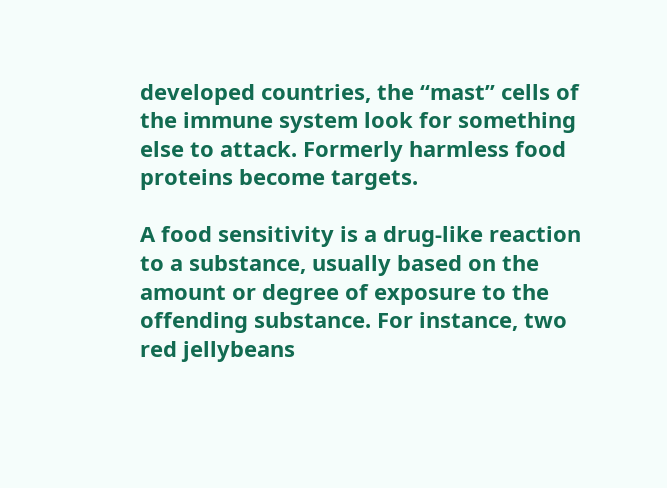developed countries, the “mast” cells of the immune system look for something else to attack. Formerly harmless food proteins become targets.

A food sensitivity is a drug-like reaction to a substance, usually based on the amount or degree of exposure to the offending substance. For instance, two red jellybeans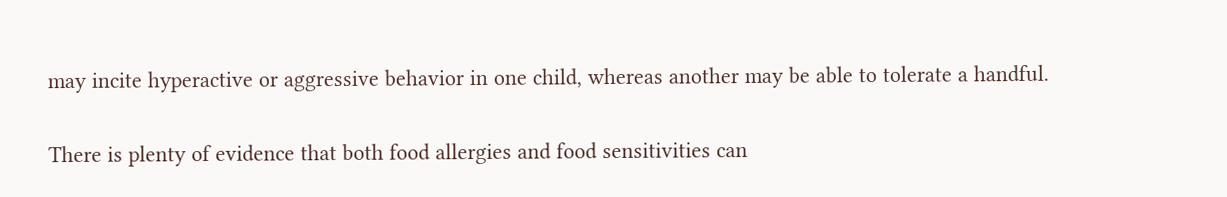may incite hyperactive or aggressive behavior in one child, whereas another may be able to tolerate a handful.

There is plenty of evidence that both food allergies and food sensitivities can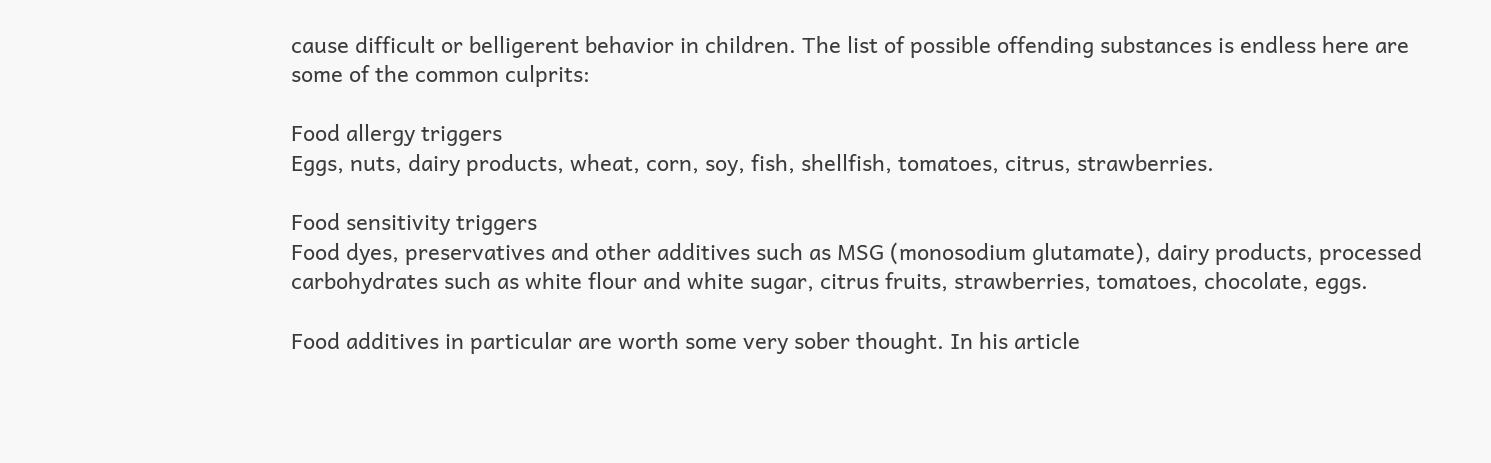cause difficult or belligerent behavior in children. The list of possible offending substances is endless here are some of the common culprits:

Food allergy triggers
Eggs, nuts, dairy products, wheat, corn, soy, fish, shellfish, tomatoes, citrus, strawberries.

Food sensitivity triggers
Food dyes, preservatives and other additives such as MSG (monosodium glutamate), dairy products, processed carbohydrates such as white flour and white sugar, citrus fruits, strawberries, tomatoes, chocolate, eggs.

Food additives in particular are worth some very sober thought. In his article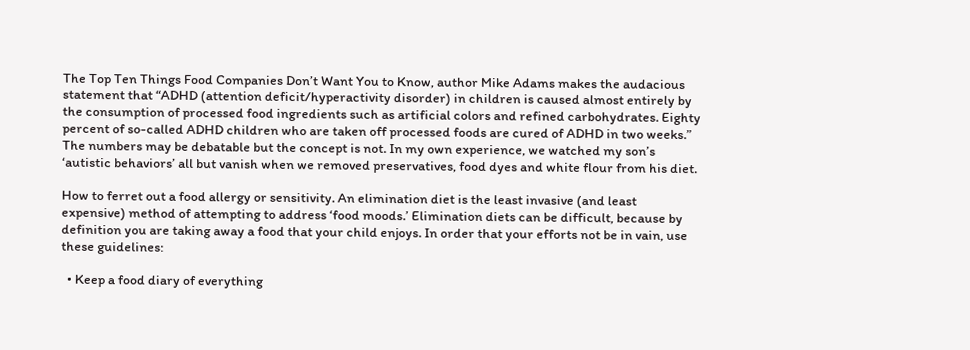The Top Ten Things Food Companies Don’t Want You to Know, author Mike Adams makes the audacious statement that “ADHD (attention deficit/hyperactivity disorder) in children is caused almost entirely by the consumption of processed food ingredients such as artificial colors and refined carbohydrates. Eighty percent of so-called ADHD children who are taken off processed foods are cured of ADHD in two weeks.” The numbers may be debatable but the concept is not. In my own experience, we watched my son’s ‘autistic behaviors’ all but vanish when we removed preservatives, food dyes and white flour from his diet.

How to ferret out a food allergy or sensitivity. An elimination diet is the least invasive (and least expensive) method of attempting to address ‘food moods.’ Elimination diets can be difficult, because by definition you are taking away a food that your child enjoys. In order that your efforts not be in vain, use these guidelines:

  • Keep a food diary of everything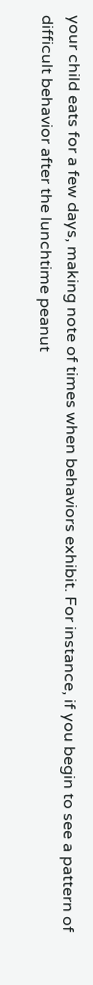your child eats for a few days, making note of times when behaviors exhibit. For instance, if you begin to see a pattern of difficult behavior after the lunchtime peanut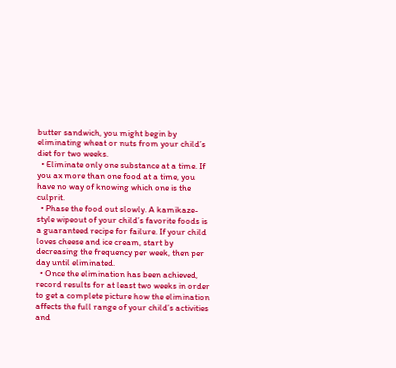butter sandwich, you might begin by eliminating wheat or nuts from your child’s diet for two weeks.
  • Eliminate only one substance at a time. If you ax more than one food at a time, you have no way of knowing which one is the culprit.
  • Phase the food out slowly. A kamikaze-style wipeout of your child’s favorite foods is a guaranteed recipe for failure. If your child loves cheese and ice cream, start by decreasing the frequency per week, then per day until eliminated.
  • Once the elimination has been achieved, record results for at least two weeks in order to get a complete picture how the elimination affects the full range of your child’s activities and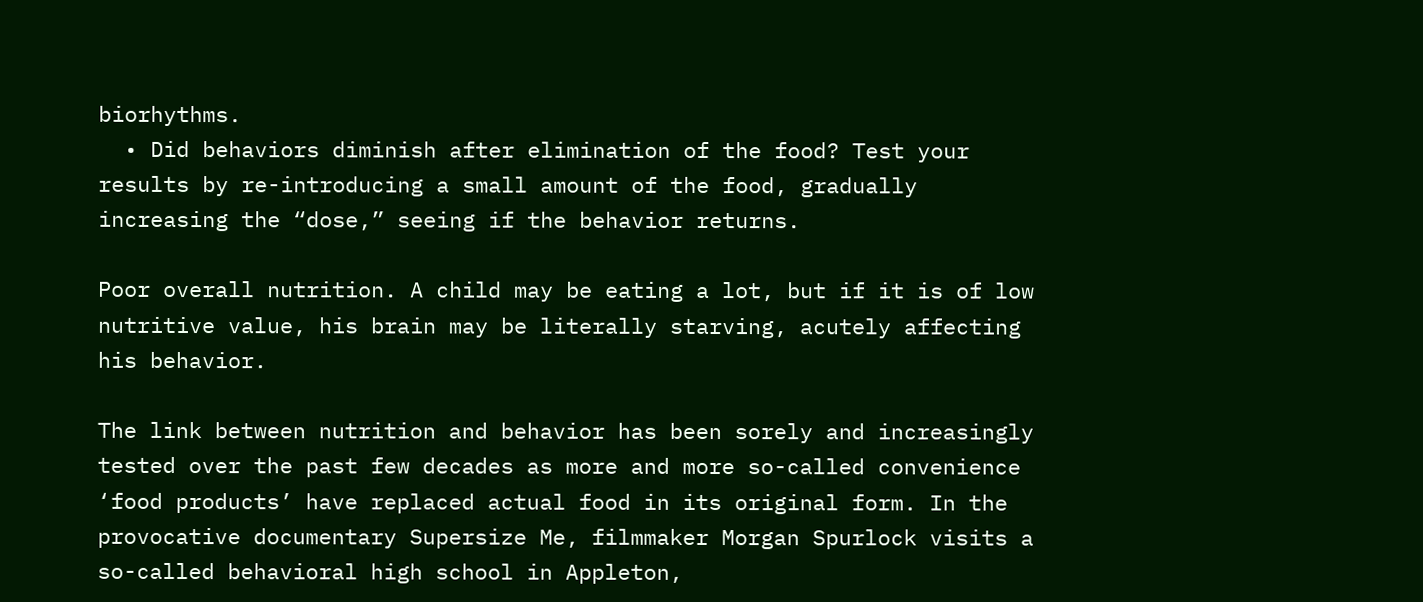biorhythms.
  • Did behaviors diminish after elimination of the food? Test your results by re-introducing a small amount of the food, gradually increasing the “dose,” seeing if the behavior returns.

Poor overall nutrition. A child may be eating a lot, but if it is of low nutritive value, his brain may be literally starving, acutely affecting his behavior.

The link between nutrition and behavior has been sorely and increasingly tested over the past few decades as more and more so-called convenience ‘food products’ have replaced actual food in its original form. In the provocative documentary Supersize Me, filmmaker Morgan Spurlock visits a so-called behavioral high school in Appleton,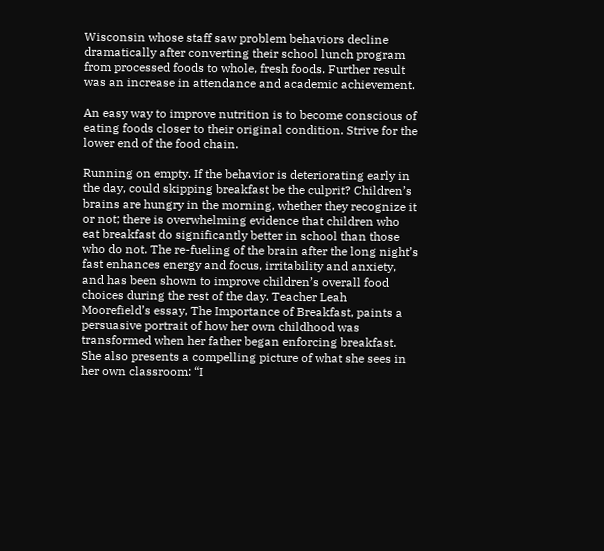Wisconsin whose staff saw problem behaviors decline dramatically after converting their school lunch program from processed foods to whole, fresh foods. Further result was an increase in attendance and academic achievement.

An easy way to improve nutrition is to become conscious of eating foods closer to their original condition. Strive for the lower end of the food chain.

Running on empty. If the behavior is deteriorating early in the day, could skipping breakfast be the culprit? Children’s brains are hungry in the morning, whether they recognize it or not; there is overwhelming evidence that children who eat breakfast do significantly better in school than those who do not. The re-fueling of the brain after the long night’s fast enhances energy and focus, irritability and anxiety, and has been shown to improve children’s overall food choices during the rest of the day. Teacher Leah Moorefield’s essay, The Importance of Breakfast, paints a persuasive portrait of how her own childhood was transformed when her father began enforcing breakfast. She also presents a compelling picture of what she sees in her own classroom: “I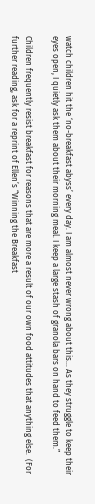watch children hit the ‘no-breakfast abyss’ every day. I am almost never wrong about this… As they struggle to keep their eyes open, I quietly ask them about their morning meal. I keep a large stash of granola bars on hand to feed them.”

Children frequently resist breakfast for reasons that are more a result of our own food attitudes that anything else.  (For further reading, ask for a reprint of Ellen’s “Winning the Breakfast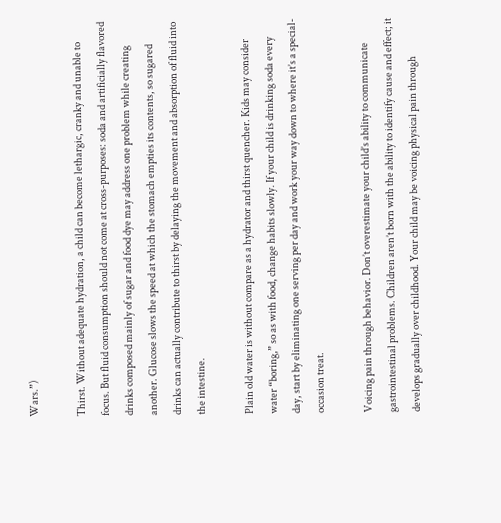Wars.”)

Thirst. Without adequate hydration, a child can become lethargic, cranky and unable to focus. But fluid consumption should not come at cross-purposes: soda and artificially flavored drinks composed mainly of sugar and food dye may address one problem while creating another. Glucose slows the speed at which the stomach empties its contents, so sugared drinks can actually contribute to thirst by delaying the movement and absorption of fluid into the intestine.

Plain old water is without compare as a hydrator and thirst quencher. Kids may consider water “boring,” so as with food, change habits slowly. If your child is drinking soda every day, start by eliminating one serving per day and work your way down to where it’s a special-occasion treat.

Voicing pain through behavior. Don’t overestimate your child’s ability to communicate gastrointestinal problems. Children aren’t born with the ability to identify cause and effect; it develops gradually over childhood. Your child may be voicing physical pain through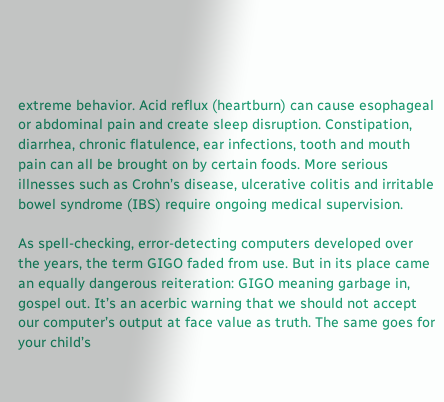extreme behavior. Acid reflux (heartburn) can cause esophageal or abdominal pain and create sleep disruption. Constipation, diarrhea, chronic flatulence, ear infections, tooth and mouth pain can all be brought on by certain foods. More serious illnesses such as Crohn’s disease, ulcerative colitis and irritable bowel syndrome (IBS) require ongoing medical supervision.

As spell-checking, error-detecting computers developed over the years, the term GIGO faded from use. But in its place came an equally dangerous reiteration: GIGO meaning garbage in, gospel out. It’s an acerbic warning that we should not accept our computer’s output at face value as truth. The same goes for your child’s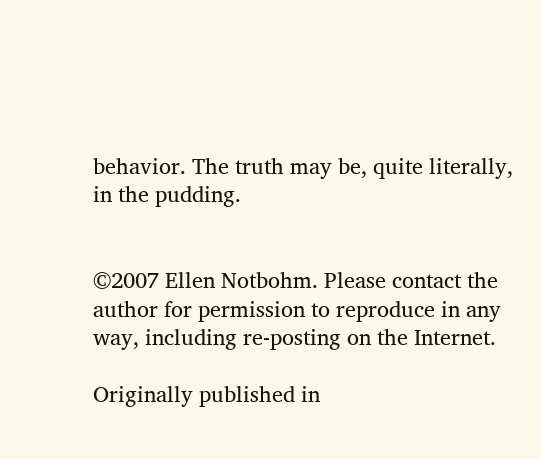behavior. The truth may be, quite literally, in the pudding.


©2007 Ellen Notbohm. Please contact the author for permission to reproduce in any way, including re-posting on the Internet.

Originally published in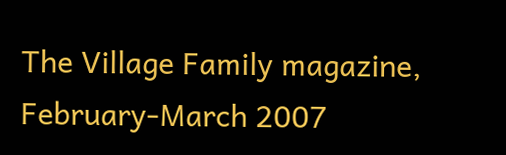The Village Family magazine, February-March 2007